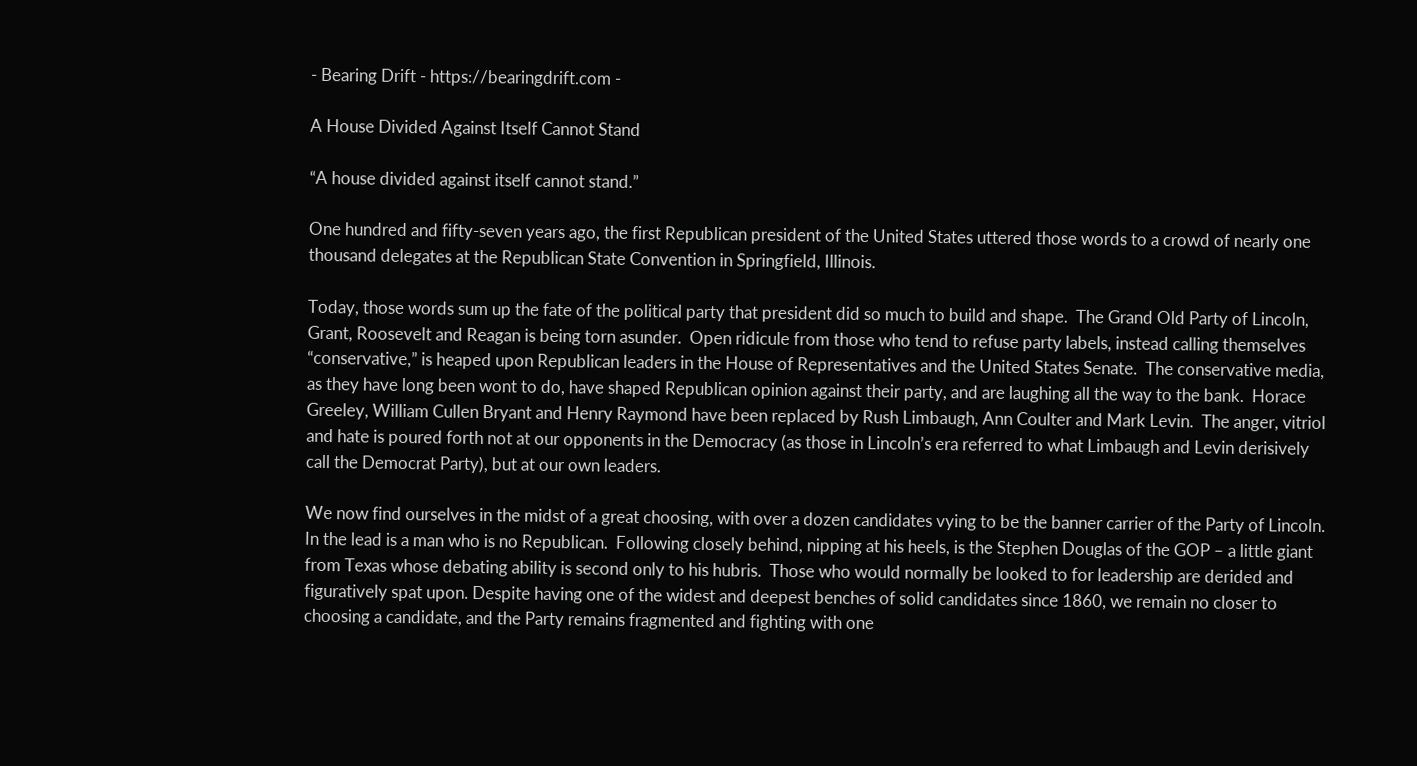- Bearing Drift - https://bearingdrift.com -

A House Divided Against Itself Cannot Stand

“A house divided against itself cannot stand.”

One hundred and fifty-seven years ago, the first Republican president of the United States uttered those words to a crowd of nearly one thousand delegates at the Republican State Convention in Springfield, Illinois.

Today, those words sum up the fate of the political party that president did so much to build and shape.  The Grand Old Party of Lincoln, Grant, Roosevelt and Reagan is being torn asunder.  Open ridicule from those who tend to refuse party labels, instead calling themselves “conservative,” is heaped upon Republican leaders in the House of Representatives and the United States Senate.  The conservative media, as they have long been wont to do, have shaped Republican opinion against their party, and are laughing all the way to the bank.  Horace Greeley, William Cullen Bryant and Henry Raymond have been replaced by Rush Limbaugh, Ann Coulter and Mark Levin.  The anger, vitriol and hate is poured forth not at our opponents in the Democracy (as those in Lincoln’s era referred to what Limbaugh and Levin derisively call the Democrat Party), but at our own leaders.

We now find ourselves in the midst of a great choosing, with over a dozen candidates vying to be the banner carrier of the Party of Lincoln.  In the lead is a man who is no Republican.  Following closely behind, nipping at his heels, is the Stephen Douglas of the GOP – a little giant from Texas whose debating ability is second only to his hubris.  Those who would normally be looked to for leadership are derided and figuratively spat upon. Despite having one of the widest and deepest benches of solid candidates since 1860, we remain no closer to choosing a candidate, and the Party remains fragmented and fighting with one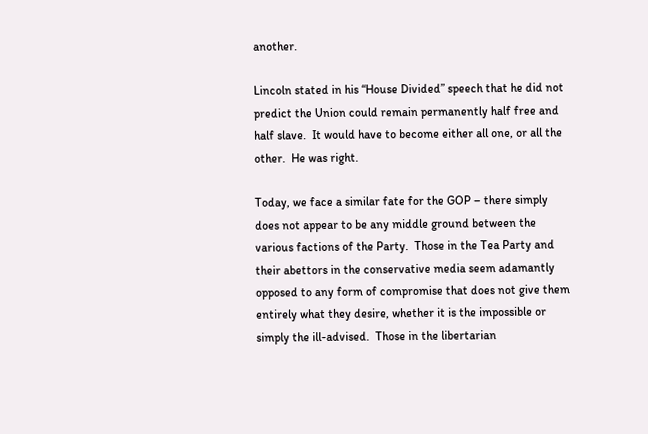another.

Lincoln stated in his “House Divided” speech that he did not predict the Union could remain permanently half free and half slave.  It would have to become either all one, or all the other.  He was right.

Today, we face a similar fate for the GOP – there simply does not appear to be any middle ground between the various factions of the Party.  Those in the Tea Party and their abettors in the conservative media seem adamantly opposed to any form of compromise that does not give them entirely what they desire, whether it is the impossible or simply the ill-advised.  Those in the libertarian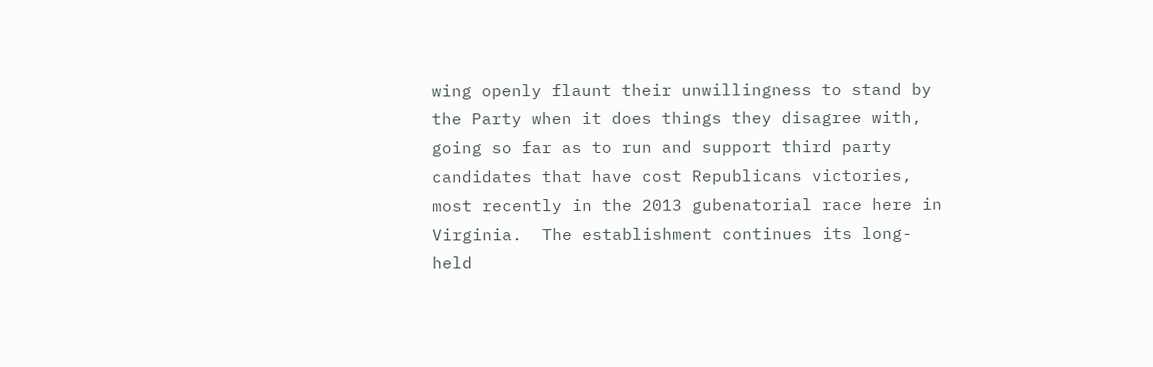wing openly flaunt their unwillingness to stand by the Party when it does things they disagree with, going so far as to run and support third party candidates that have cost Republicans victories, most recently in the 2013 gubenatorial race here in Virginia.  The establishment continues its long-held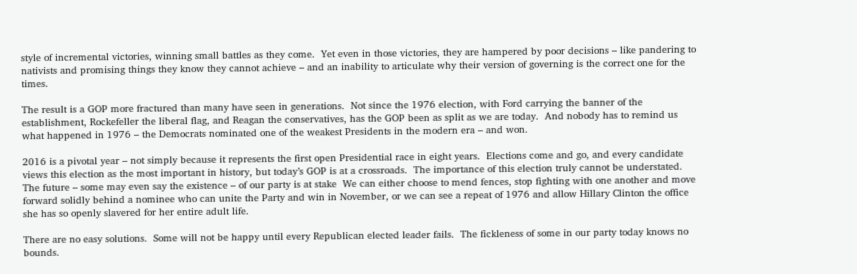style of incremental victories, winning small battles as they come.  Yet even in those victories, they are hampered by poor decisions – like pandering to nativists and promising things they know they cannot achieve – and an inability to articulate why their version of governing is the correct one for the times.

The result is a GOP more fractured than many have seen in generations.  Not since the 1976 election, with Ford carrying the banner of the establishment, Rockefeller the liberal flag, and Reagan the conservatives, has the GOP been as split as we are today.  And nobody has to remind us what happened in 1976 – the Democrats nominated one of the weakest Presidents in the modern era – and won.

2016 is a pivotal year – not simply because it represents the first open Presidential race in eight years.  Elections come and go, and every candidate views this election as the most important in history, but today’s GOP is at a crossroads.  The importance of this election truly cannot be understated.  The future – some may even say the existence – of our party is at stake  We can either choose to mend fences, stop fighting with one another and move forward solidly behind a nominee who can unite the Party and win in November, or we can see a repeat of 1976 and allow Hillary Clinton the office she has so openly slavered for her entire adult life.

There are no easy solutions.  Some will not be happy until every Republican elected leader fails.  The fickleness of some in our party today knows no bounds.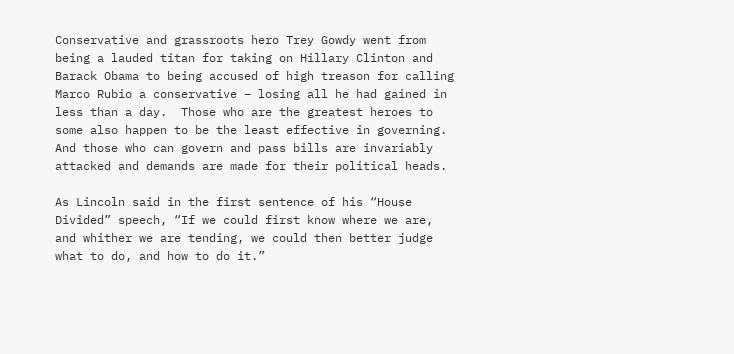Conservative and grassroots hero Trey Gowdy went from being a lauded titan for taking on Hillary Clinton and Barack Obama to being accused of high treason for calling Marco Rubio a conservative – losing all he had gained in less than a day.  Those who are the greatest heroes to some also happen to be the least effective in governing.  And those who can govern and pass bills are invariably attacked and demands are made for their political heads.

As Lincoln said in the first sentence of his “House Divided” speech, “If we could first know where we are, and whither we are tending, we could then better judge what to do, and how to do it.”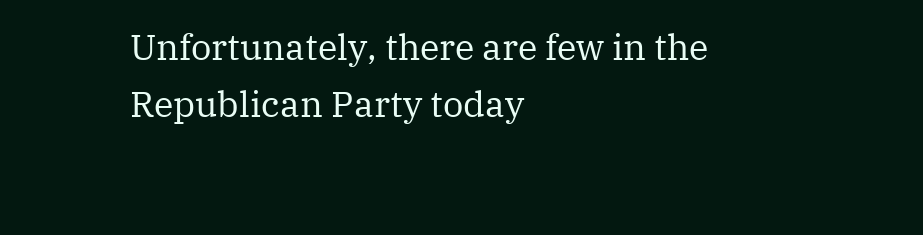Unfortunately, there are few in the Republican Party today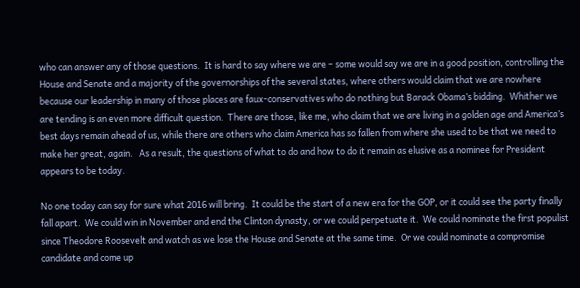who can answer any of those questions.  It is hard to say where we are – some would say we are in a good position, controlling the House and Senate and a majority of the governorships of the several states, where others would claim that we are nowhere because our leadership in many of those places are faux-conservatives who do nothing but Barack Obama’s bidding.  Whither we are tending is an even more difficult question.  There are those, like me, who claim that we are living in a golden age and America’s best days remain ahead of us, while there are others who claim America has so fallen from where she used to be that we need to make her great, again.   As a result, the questions of what to do and how to do it remain as elusive as a nominee for President appears to be today.

No one today can say for sure what 2016 will bring.  It could be the start of a new era for the GOP, or it could see the party finally fall apart.  We could win in November and end the Clinton dynasty, or we could perpetuate it.  We could nominate the first populist since Theodore Roosevelt and watch as we lose the House and Senate at the same time.  Or we could nominate a compromise candidate and come up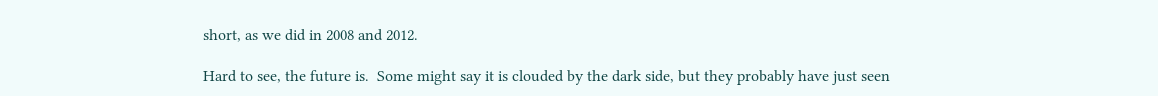short, as we did in 2008 and 2012.

Hard to see, the future is.  Some might say it is clouded by the dark side, but they probably have just seen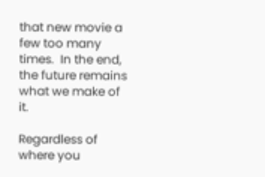that new movie a few too many times.  In the end, the future remains what we make of it.

Regardless of where you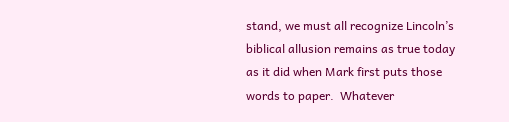stand, we must all recognize Lincoln’s biblical allusion remains as true today as it did when Mark first puts those words to paper.  Whatever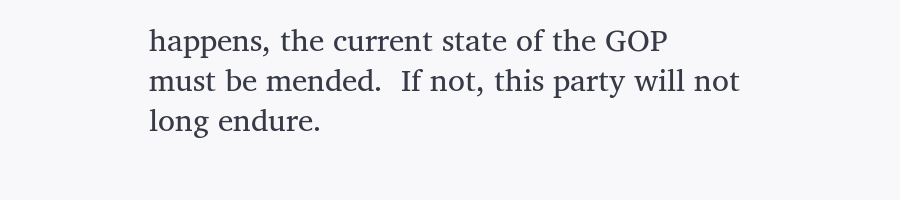happens, the current state of the GOP must be mended.  If not, this party will not long endure.